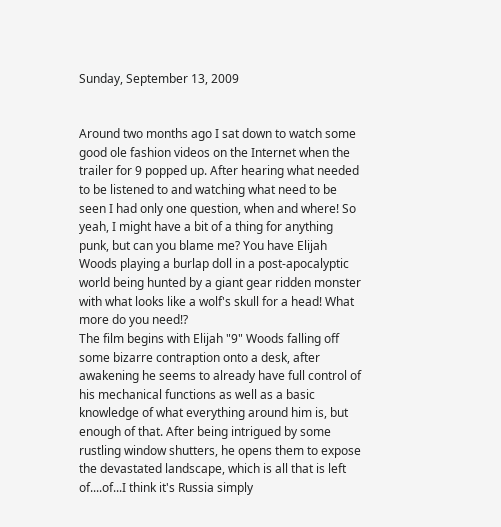Sunday, September 13, 2009


Around two months ago I sat down to watch some good ole fashion videos on the Internet when the trailer for 9 popped up. After hearing what needed to be listened to and watching what need to be seen I had only one question, when and where! So yeah, I might have a bit of a thing for anything punk, but can you blame me? You have Elijah Woods playing a burlap doll in a post-apocalyptic world being hunted by a giant gear ridden monster with what looks like a wolf's skull for a head! What more do you need!?
The film begins with Elijah "9" Woods falling off some bizarre contraption onto a desk, after awakening he seems to already have full control of his mechanical functions as well as a basic knowledge of what everything around him is, but enough of that. After being intrigued by some rustling window shutters, he opens them to expose the devastated landscape, which is all that is left of....of...I think it's Russia simply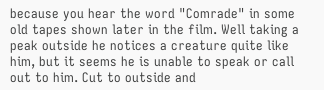because you hear the word "Comrade" in some old tapes shown later in the film. Well taking a peak outside he notices a creature quite like him, but it seems he is unable to speak or call out to him. Cut to outside and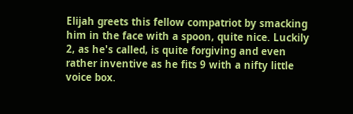Elijah greets this fellow compatriot by smacking him in the face with a spoon, quite nice. Luckily 2, as he's called, is quite forgiving and even rather inventive as he fits 9 with a nifty little voice box.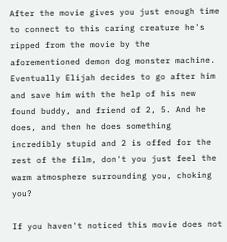After the movie gives you just enough time to connect to this caring creature he's ripped from the movie by the aforementioned demon dog monster machine. Eventually Elijah decides to go after him and save him with the help of his new found buddy, and friend of 2, 5. And he does, and then he does something incredibly stupid and 2 is offed for the rest of the film, don't you just feel the warm atmosphere surrounding you, choking you?

If you haven't noticed this movie does not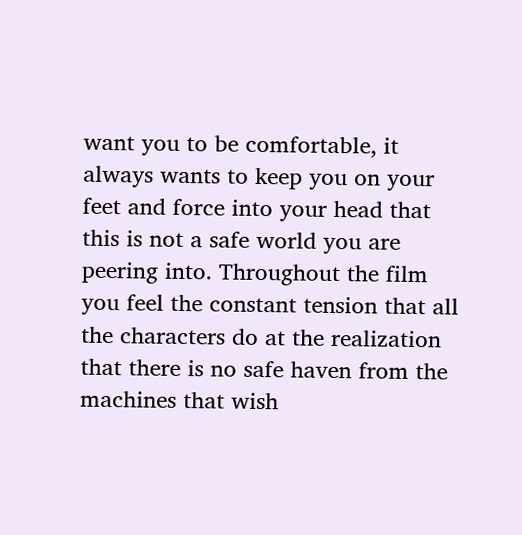want you to be comfortable, it always wants to keep you on your feet and force into your head that this is not a safe world you are peering into. Throughout the film you feel the constant tension that all the characters do at the realization that there is no safe haven from the machines that wish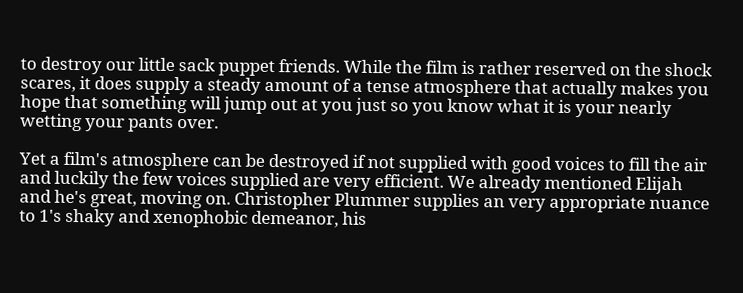to destroy our little sack puppet friends. While the film is rather reserved on the shock scares, it does supply a steady amount of a tense atmosphere that actually makes you hope that something will jump out at you just so you know what it is your nearly wetting your pants over.

Yet a film's atmosphere can be destroyed if not supplied with good voices to fill the air and luckily the few voices supplied are very efficient. We already mentioned Elijah and he's great, moving on. Christopher Plummer supplies an very appropriate nuance to 1's shaky and xenophobic demeanor, his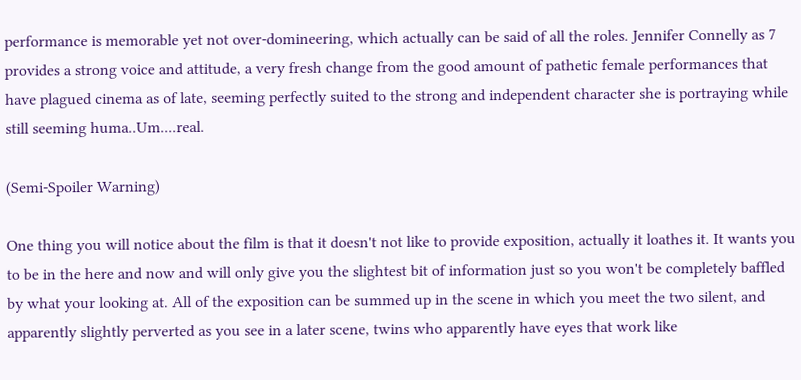performance is memorable yet not over-domineering, which actually can be said of all the roles. Jennifer Connelly as 7 provides a strong voice and attitude, a very fresh change from the good amount of pathetic female performances that have plagued cinema as of late, seeming perfectly suited to the strong and independent character she is portraying while still seeming huma..Um....real.

(Semi-Spoiler Warning)

One thing you will notice about the film is that it doesn't not like to provide exposition, actually it loathes it. It wants you to be in the here and now and will only give you the slightest bit of information just so you won't be completely baffled by what your looking at. All of the exposition can be summed up in the scene in which you meet the two silent, and apparently slightly perverted as you see in a later scene, twins who apparently have eyes that work like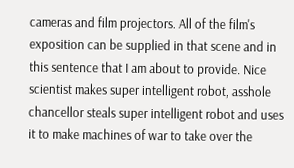cameras and film projectors. All of the film's exposition can be supplied in that scene and in this sentence that I am about to provide. Nice scientist makes super intelligent robot, asshole chancellor steals super intelligent robot and uses it to make machines of war to take over the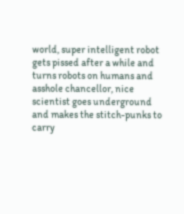world, super intelligent robot gets pissed after a while and turns robots on humans and asshole chancellor, nice scientist goes underground and makes the stitch-punks to carry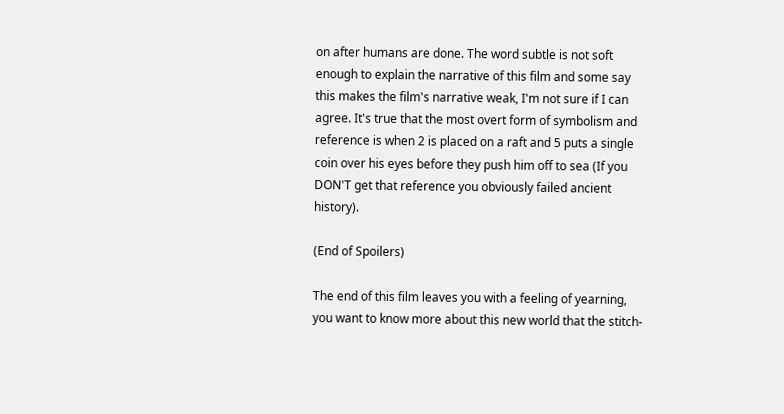on after humans are done. The word subtle is not soft enough to explain the narrative of this film and some say this makes the film's narrative weak, I'm not sure if I can agree. It's true that the most overt form of symbolism and reference is when 2 is placed on a raft and 5 puts a single coin over his eyes before they push him off to sea (If you DON'T get that reference you obviously failed ancient history).

(End of Spoilers)

The end of this film leaves you with a feeling of yearning, you want to know more about this new world that the stitch-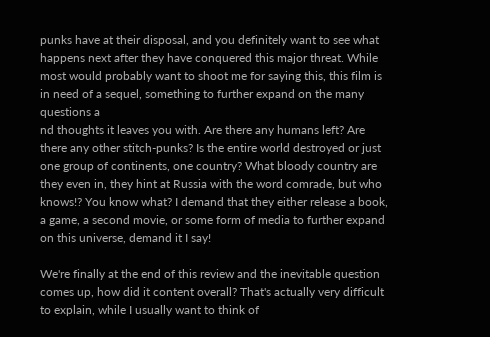punks have at their disposal, and you definitely want to see what happens next after they have conquered this major threat. While most would probably want to shoot me for saying this, this film is in need of a sequel, something to further expand on the many questions a
nd thoughts it leaves you with. Are there any humans left? Are there any other stitch-punks? Is the entire world destroyed or just one group of continents, one country? What bloody country are they even in, they hint at Russia with the word comrade, but who knows!? You know what? I demand that they either release a book, a game, a second movie, or some form of media to further expand on this universe, demand it I say!

We're finally at the end of this review and the inevitable question comes up, how did it content overall? That's actually very difficult to explain, while I usually want to think of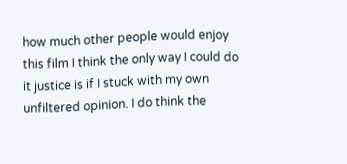how much other people would enjoy this film I think the only way I could do it justice is if I stuck with my own unfiltered opinion. I do think the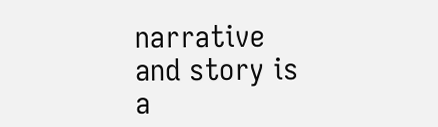narrative and story is a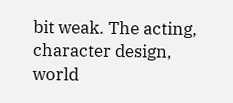bit weak. The acting, character design, world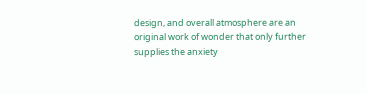design, and overall atmosphere are an original work of wonder that only further supplies the anxiety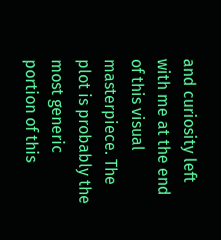and curiosity left with me at the end of this visual masterpiece. The plot is probably the most generic portion of this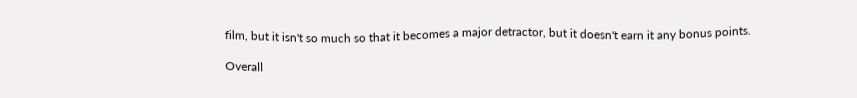film, but it isn't so much so that it becomes a major detractor, but it doesn't earn it any bonus points.

Overall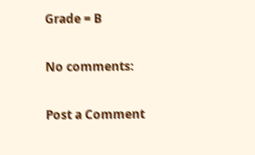Grade = B

No comments:

Post a Comment